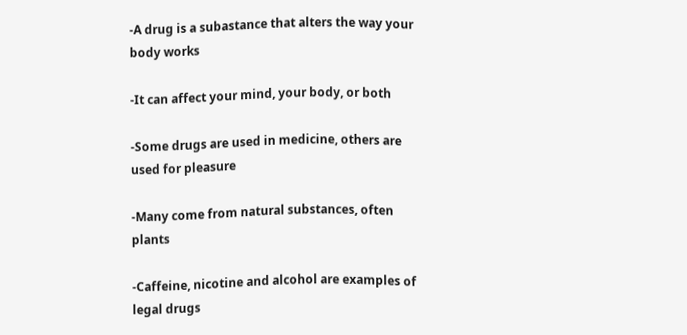-A drug is a subastance that alters the way your body works

-It can affect your mind, your body, or both

-Some drugs are used in medicine, others are used for pleasure

-Many come from natural substances, often plants

-Caffeine, nicotine and alcohol are examples of legal drugs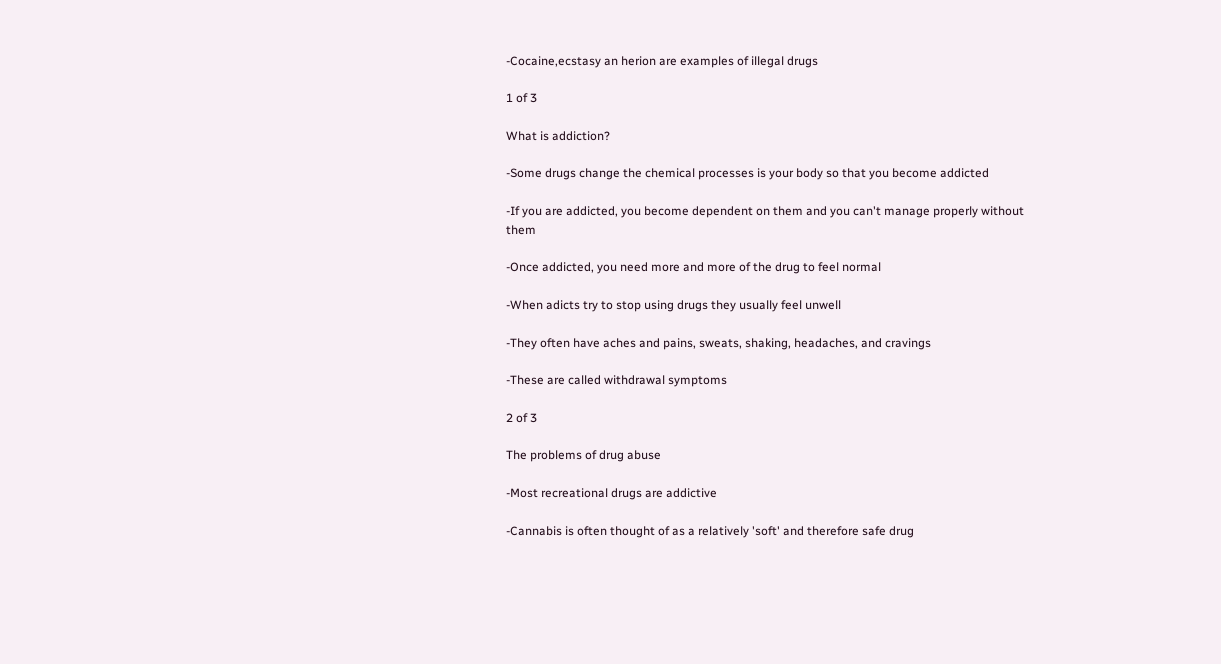-Cocaine,ecstasy an herion are examples of illegal drugs

1 of 3

What is addiction?

-Some drugs change the chemical processes is your body so that you become addicted

-If you are addicted, you become dependent on them and you can't manage properly without them

-Once addicted, you need more and more of the drug to feel normal

-When adicts try to stop using drugs they usually feel unwell

-They often have aches and pains, sweats, shaking, headaches, and cravings

-These are called withdrawal symptoms

2 of 3

The problems of drug abuse

-Most recreational drugs are addictive

-Cannabis is often thought of as a relatively 'soft' and therefore safe drug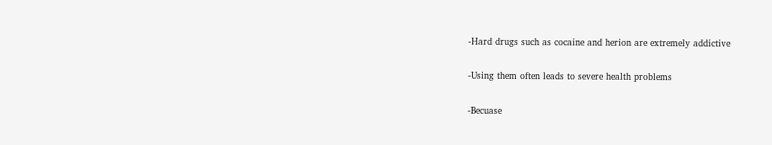-Hard drugs such as cocaine and herion are extremely addictive

-Using them often leads to severe health problems

-Becuase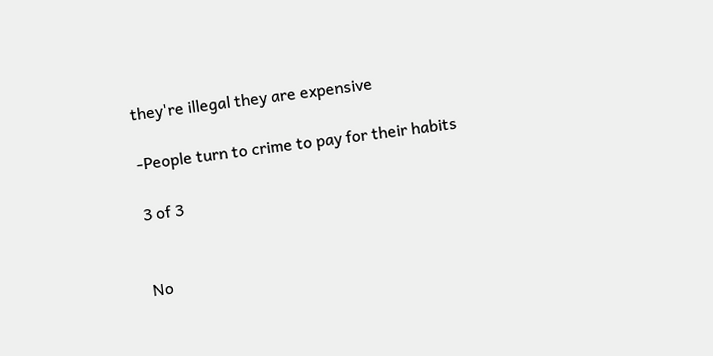they're illegal they are expensive

-People turn to crime to pay for their habits

3 of 3


No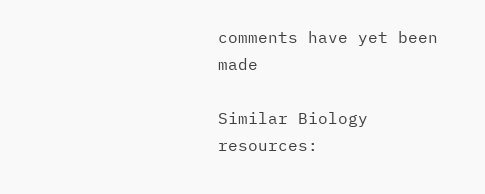comments have yet been made

Similar Biology resources: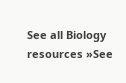See all Biology resources »See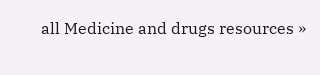all Medicine and drugs resources »